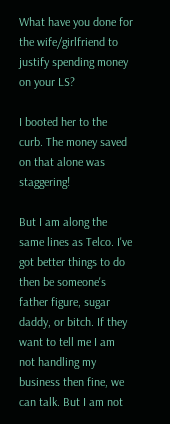What have you done for the wife/girlfriend to justify spending money on your LS?

I booted her to the curb. The money saved on that alone was staggering!

But I am along the same lines as Telco. I've got better things to do then be someone's father figure, sugar daddy, or bitch. If they want to tell me I am not handling my business then fine, we can talk. But I am not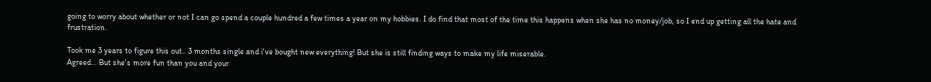going to worry about whether or not I can go spend a couple hundred a few times a year on my hobbies. I do find that most of the time this happens when she has no money/job, so I end up getting all the hate and frustration.

Took me 3 years to figure this out.. 3 months single and i've bought new everything! But she is still finding ways to make my life miserable.
Agreed... But she's more fun than you and your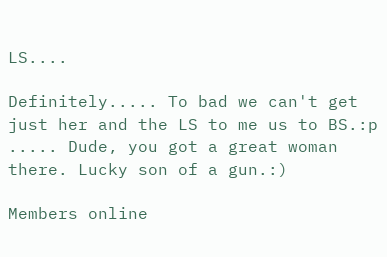LS....

Definitely..... To bad we can't get just her and the LS to me us to BS.:p ..... Dude, you got a great woman there. Lucky son of a gun.:)

Members online